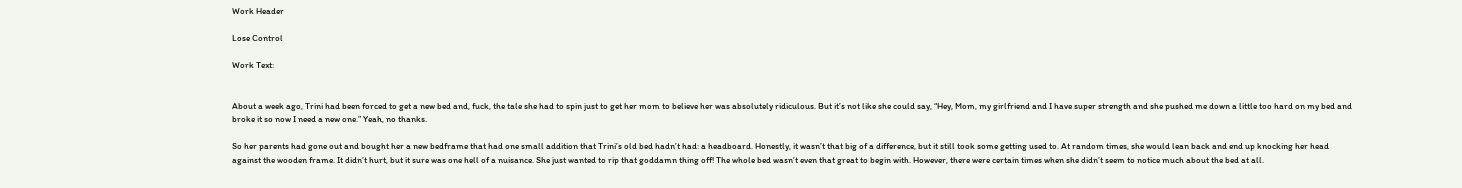Work Header

Lose Control

Work Text:


About a week ago, Trini had been forced to get a new bed and, fuck, the tale she had to spin just to get her mom to believe her was absolutely ridiculous. But it’s not like she could say, “Hey, Mom, my girlfriend and I have super strength and she pushed me down a little too hard on my bed and broke it so now I need a new one.” Yeah, no thanks.

So her parents had gone out and bought her a new bedframe that had one small addition that Trini’s old bed hadn’t had: a headboard. Honestly, it wasn’t that big of a difference, but it still took some getting used to. At random times, she would lean back and end up knocking her head against the wooden frame. It didn’t hurt, but it sure was one hell of a nuisance. She just wanted to rip that goddamn thing off! The whole bed wasn’t even that great to begin with. However, there were certain times when she didn’t seem to notice much about the bed at all.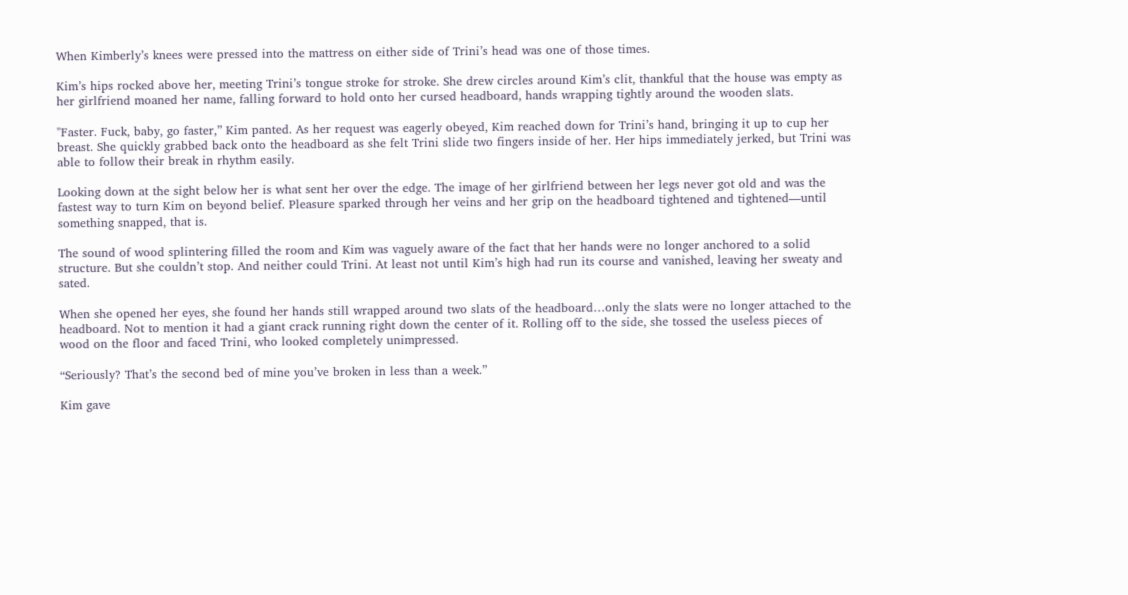When Kimberly’s knees were pressed into the mattress on either side of Trini’s head was one of those times.

Kim’s hips rocked above her, meeting Trini’s tongue stroke for stroke. She drew circles around Kim’s clit, thankful that the house was empty as her girlfriend moaned her name, falling forward to hold onto her cursed headboard, hands wrapping tightly around the wooden slats.

"Faster. Fuck, baby, go faster,” Kim panted. As her request was eagerly obeyed, Kim reached down for Trini’s hand, bringing it up to cup her breast. She quickly grabbed back onto the headboard as she felt Trini slide two fingers inside of her. Her hips immediately jerked, but Trini was able to follow their break in rhythm easily.

Looking down at the sight below her is what sent her over the edge. The image of her girlfriend between her legs never got old and was the fastest way to turn Kim on beyond belief. Pleasure sparked through her veins and her grip on the headboard tightened and tightened—until something snapped, that is.

The sound of wood splintering filled the room and Kim was vaguely aware of the fact that her hands were no longer anchored to a solid structure. But she couldn’t stop. And neither could Trini. At least not until Kim’s high had run its course and vanished, leaving her sweaty and sated.

When she opened her eyes, she found her hands still wrapped around two slats of the headboard…only the slats were no longer attached to the headboard. Not to mention it had a giant crack running right down the center of it. Rolling off to the side, she tossed the useless pieces of wood on the floor and faced Trini, who looked completely unimpressed.

“Seriously? That’s the second bed of mine you’ve broken in less than a week.”

Kim gave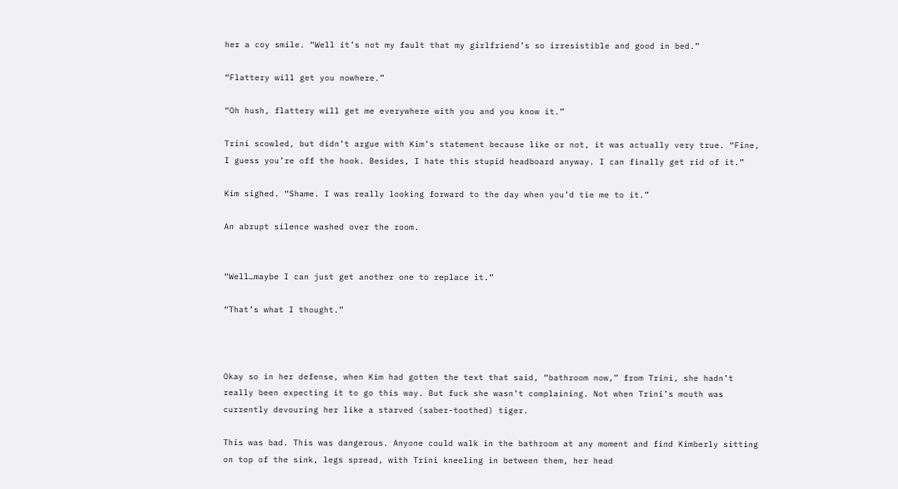her a coy smile. “Well it’s not my fault that my girlfriend’s so irresistible and good in bed.”

“Flattery will get you nowhere.”

“Oh hush, flattery will get me everywhere with you and you know it.”

Trini scowled, but didn’t argue with Kim’s statement because like or not, it was actually very true. “Fine, I guess you’re off the hook. Besides, I hate this stupid headboard anyway. I can finally get rid of it.”

Kim sighed. “Shame. I was really looking forward to the day when you’d tie me to it.”

An abrupt silence washed over the room.


“Well…maybe I can just get another one to replace it.”

“That’s what I thought.”



Okay so in her defense, when Kim had gotten the text that said, “bathroom now,” from Trini, she hadn’t really been expecting it to go this way. But fuck she wasn’t complaining. Not when Trini’s mouth was currently devouring her like a starved (saber-toothed) tiger.

This was bad. This was dangerous. Anyone could walk in the bathroom at any moment and find Kimberly sitting on top of the sink, legs spread, with Trini kneeling in between them, her head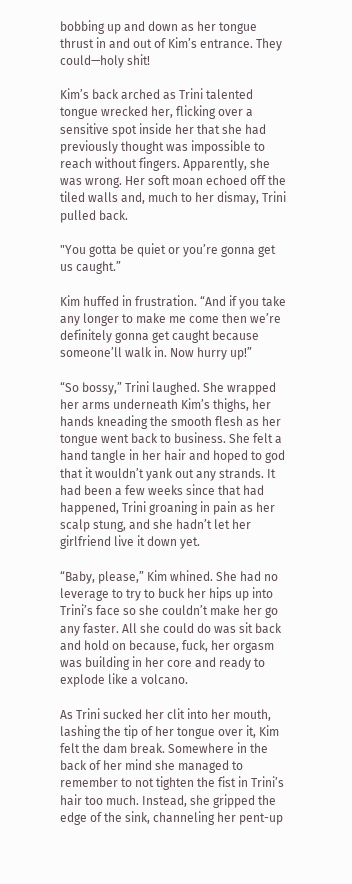bobbing up and down as her tongue thrust in and out of Kim’s entrance. They could—holy shit!

Kim’s back arched as Trini talented tongue wrecked her, flicking over a sensitive spot inside her that she had previously thought was impossible to reach without fingers. Apparently, she was wrong. Her soft moan echoed off the tiled walls and, much to her dismay, Trini pulled back.

"You gotta be quiet or you’re gonna get us caught.”

Kim huffed in frustration. “And if you take any longer to make me come then we’re definitely gonna get caught because someone’ll walk in. Now hurry up!”

“So bossy,” Trini laughed. She wrapped her arms underneath Kim’s thighs, her hands kneading the smooth flesh as her tongue went back to business. She felt a hand tangle in her hair and hoped to god that it wouldn’t yank out any strands. It had been a few weeks since that had happened, Trini groaning in pain as her scalp stung, and she hadn’t let her girlfriend live it down yet.

“Baby, please,” Kim whined. She had no leverage to try to buck her hips up into Trini’s face so she couldn’t make her go any faster. All she could do was sit back and hold on because, fuck, her orgasm was building in her core and ready to explode like a volcano.

As Trini sucked her clit into her mouth, lashing the tip of her tongue over it, Kim felt the dam break. Somewhere in the back of her mind she managed to remember to not tighten the fist in Trini’s hair too much. Instead, she gripped the edge of the sink, channeling her pent-up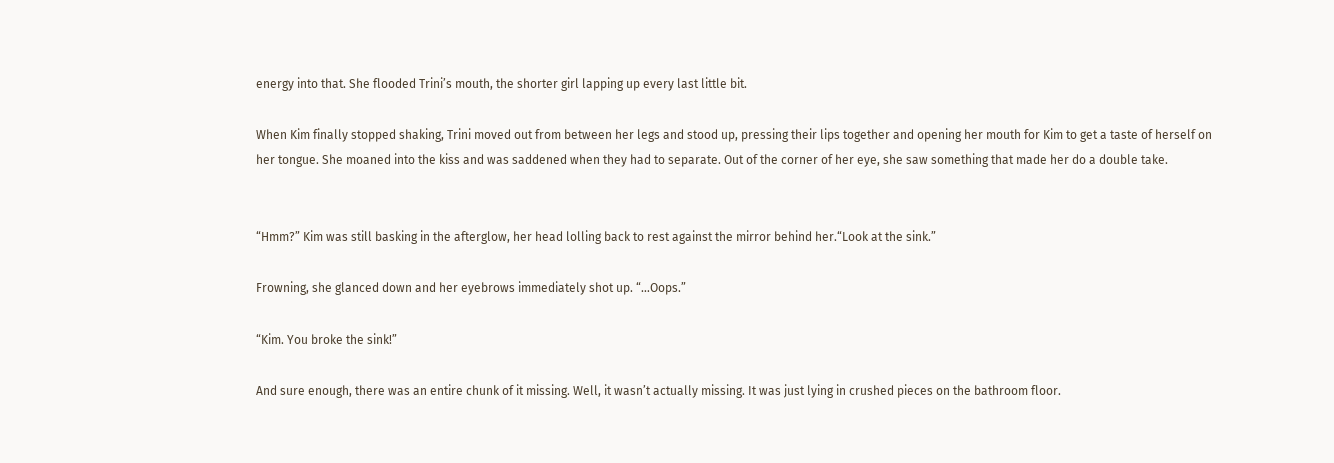energy into that. She flooded Trini’s mouth, the shorter girl lapping up every last little bit.

When Kim finally stopped shaking, Trini moved out from between her legs and stood up, pressing their lips together and opening her mouth for Kim to get a taste of herself on her tongue. She moaned into the kiss and was saddened when they had to separate. Out of the corner of her eye, she saw something that made her do a double take.


“Hmm?” Kim was still basking in the afterglow, her head lolling back to rest against the mirror behind her.“Look at the sink.”

Frowning, she glanced down and her eyebrows immediately shot up. “…Oops.”

“Kim. You broke the sink!”

And sure enough, there was an entire chunk of it missing. Well, it wasn’t actually missing. It was just lying in crushed pieces on the bathroom floor.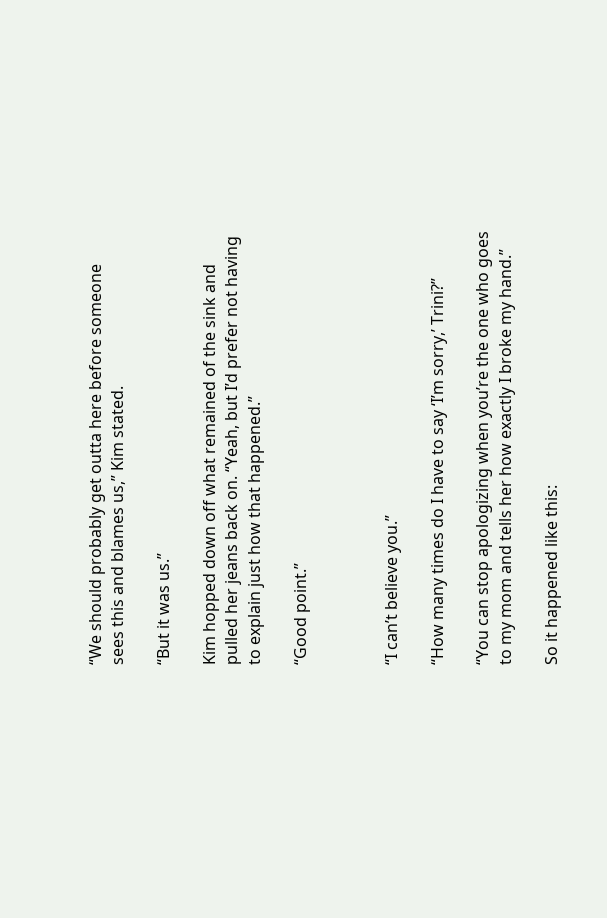“We should probably get outta here before someone sees this and blames us,” Kim stated.

“But it was us.”

Kim hopped down off what remained of the sink and pulled her jeans back on. “Yeah, but I’d prefer not having to explain just how that happened.”

“Good point.”



“I can’t believe you.”

“How many times do I have to say ‘I’m sorry,’ Trini?”

“You can stop apologizing when you’re the one who goes to my mom and tells her how exactly I broke my hand.”

So it happened like this: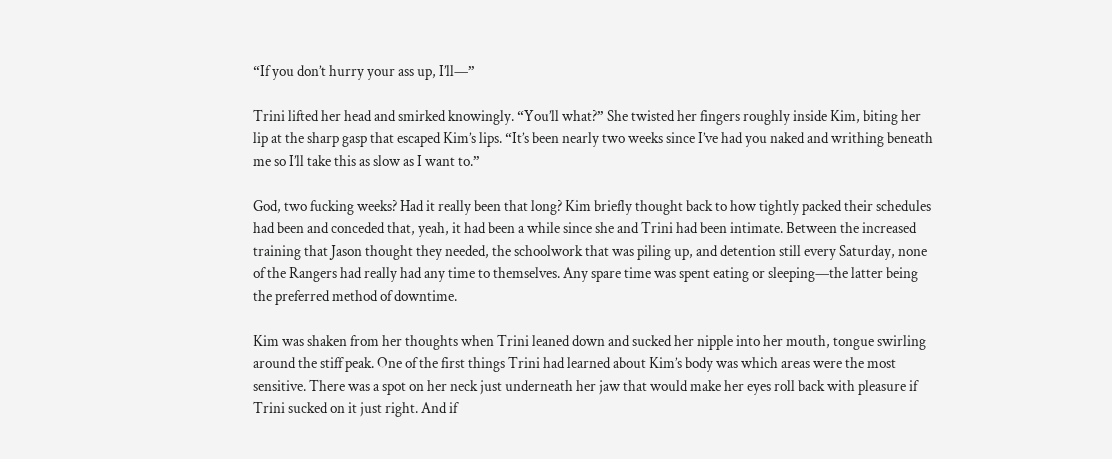“If you don’t hurry your ass up, I’ll—”

Trini lifted her head and smirked knowingly. “You’ll what?” She twisted her fingers roughly inside Kim, biting her lip at the sharp gasp that escaped Kim’s lips. “It’s been nearly two weeks since I’ve had you naked and writhing beneath me so I’ll take this as slow as I want to.”

God, two fucking weeks? Had it really been that long? Kim briefly thought back to how tightly packed their schedules had been and conceded that, yeah, it had been a while since she and Trini had been intimate. Between the increased training that Jason thought they needed, the schoolwork that was piling up, and detention still every Saturday, none of the Rangers had really had any time to themselves. Any spare time was spent eating or sleeping—the latter being the preferred method of downtime.

Kim was shaken from her thoughts when Trini leaned down and sucked her nipple into her mouth, tongue swirling around the stiff peak. One of the first things Trini had learned about Kim’s body was which areas were the most sensitive. There was a spot on her neck just underneath her jaw that would make her eyes roll back with pleasure if Trini sucked on it just right. And if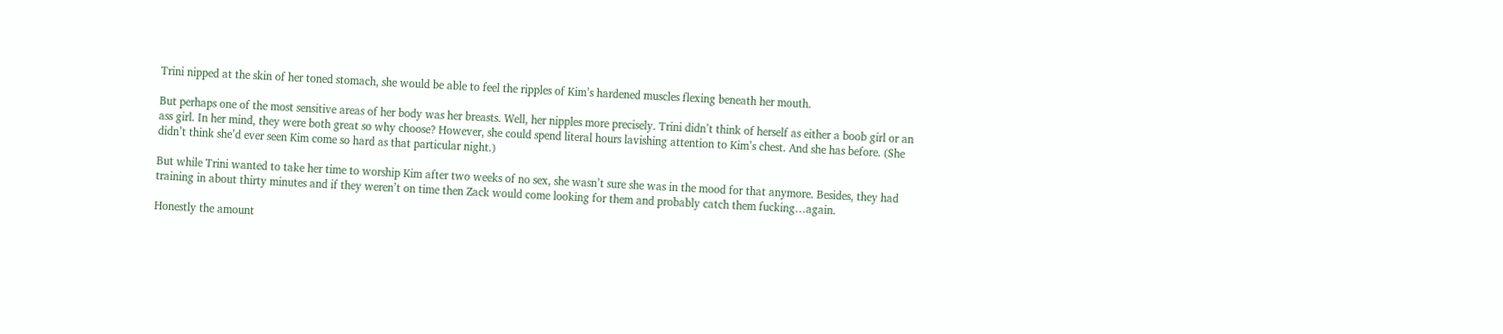Trini nipped at the skin of her toned stomach, she would be able to feel the ripples of Kim’s hardened muscles flexing beneath her mouth.

But perhaps one of the most sensitive areas of her body was her breasts. Well, her nipples more precisely. Trini didn’t think of herself as either a boob girl or an ass girl. In her mind, they were both great so why choose? However, she could spend literal hours lavishing attention to Kim’s chest. And she has before. (She didn’t think she’d ever seen Kim come so hard as that particular night.)

But while Trini wanted to take her time to worship Kim after two weeks of no sex, she wasn’t sure she was in the mood for that anymore. Besides, they had training in about thirty minutes and if they weren’t on time then Zack would come looking for them and probably catch them fucking…again.

Honestly the amount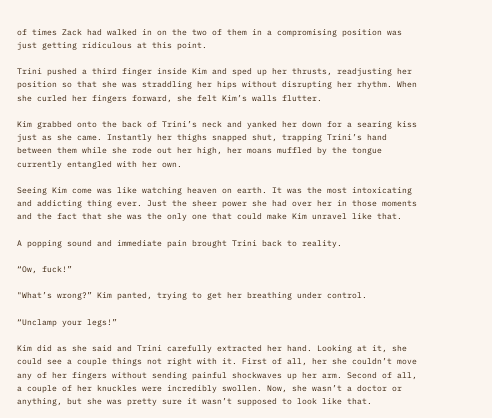of times Zack had walked in on the two of them in a compromising position was just getting ridiculous at this point.

Trini pushed a third finger inside Kim and sped up her thrusts, readjusting her position so that she was straddling her hips without disrupting her rhythm. When she curled her fingers forward, she felt Kim’s walls flutter.

Kim grabbed onto the back of Trini’s neck and yanked her down for a searing kiss just as she came. Instantly her thighs snapped shut, trapping Trini’s hand between them while she rode out her high, her moans muffled by the tongue currently entangled with her own.

Seeing Kim come was like watching heaven on earth. It was the most intoxicating and addicting thing ever. Just the sheer power she had over her in those moments and the fact that she was the only one that could make Kim unravel like that.

A popping sound and immediate pain brought Trini back to reality.

“Ow, fuck!”

"What’s wrong?” Kim panted, trying to get her breathing under control.

“Unclamp your legs!”

Kim did as she said and Trini carefully extracted her hand. Looking at it, she could see a couple things not right with it. First of all, her she couldn’t move any of her fingers without sending painful shockwaves up her arm. Second of all, a couple of her knuckles were incredibly swollen. Now, she wasn’t a doctor or anything, but she was pretty sure it wasn’t supposed to look like that.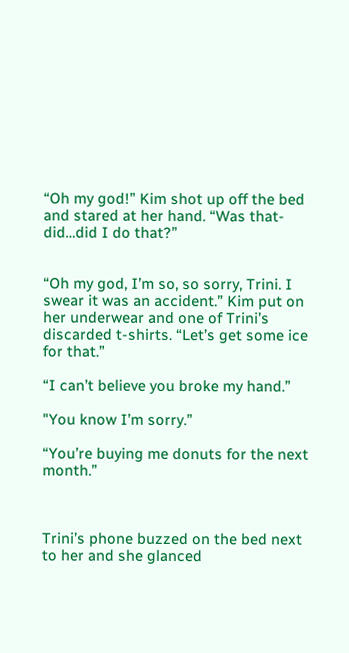“Oh my god!” Kim shot up off the bed and stared at her hand. “Was that-did…did I do that?”


“Oh my god, I’m so, so sorry, Trini. I swear it was an accident.” Kim put on her underwear and one of Trini’s discarded t-shirts. “Let’s get some ice for that.”

“I can’t believe you broke my hand.”

"You know I’m sorry.”

“You’re buying me donuts for the next month.”



Trini’s phone buzzed on the bed next to her and she glanced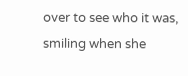over to see who it was, smiling when she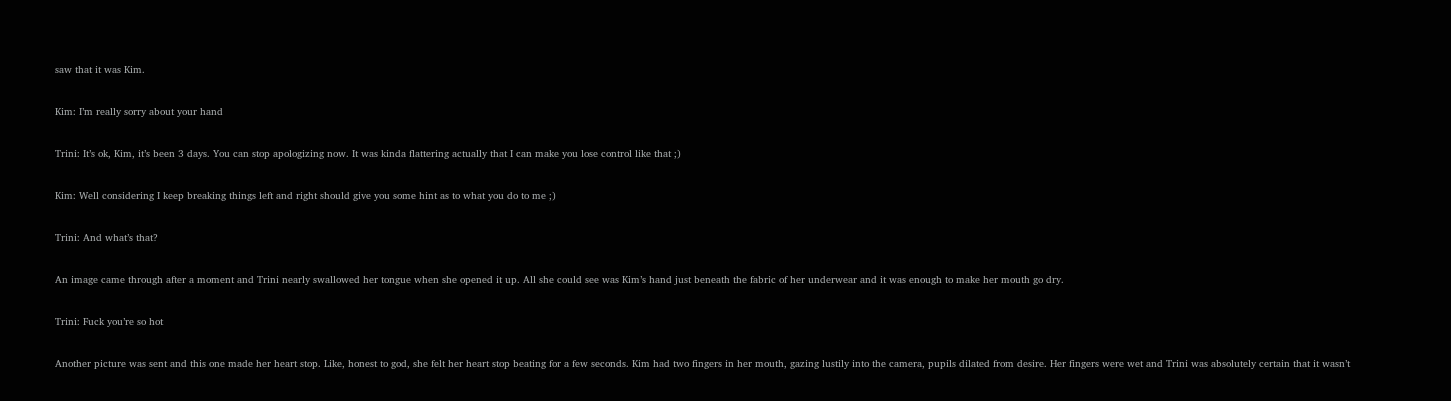saw that it was Kim.

Kim: I’m really sorry about your hand

Trini: It’s ok, Kim, it’s been 3 days. You can stop apologizing now. It was kinda flattering actually that I can make you lose control like that ;)

Kim: Well considering I keep breaking things left and right should give you some hint as to what you do to me ;)

Trini: And what’s that?

An image came through after a moment and Trini nearly swallowed her tongue when she opened it up. All she could see was Kim’s hand just beneath the fabric of her underwear and it was enough to make her mouth go dry.

Trini: Fuck you’re so hot

Another picture was sent and this one made her heart stop. Like, honest to god, she felt her heart stop beating for a few seconds. Kim had two fingers in her mouth, gazing lustily into the camera, pupils dilated from desire. Her fingers were wet and Trini was absolutely certain that it wasn’t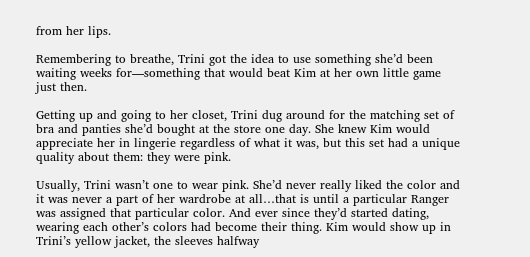from her lips.

Remembering to breathe, Trini got the idea to use something she’d been waiting weeks for—something that would beat Kim at her own little game just then.

Getting up and going to her closet, Trini dug around for the matching set of bra and panties she’d bought at the store one day. She knew Kim would appreciate her in lingerie regardless of what it was, but this set had a unique quality about them: they were pink.

Usually, Trini wasn’t one to wear pink. She’d never really liked the color and it was never a part of her wardrobe at all…that is until a particular Ranger was assigned that particular color. And ever since they’d started dating, wearing each other’s colors had become their thing. Kim would show up in Trini’s yellow jacket, the sleeves halfway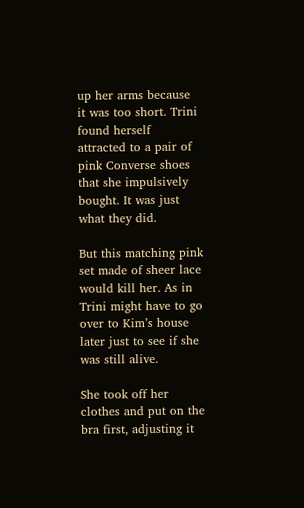up her arms because it was too short. Trini found herself attracted to a pair of pink Converse shoes that she impulsively bought. It was just what they did.

But this matching pink set made of sheer lace would kill her. As in Trini might have to go over to Kim’s house later just to see if she was still alive.

She took off her clothes and put on the bra first, adjusting it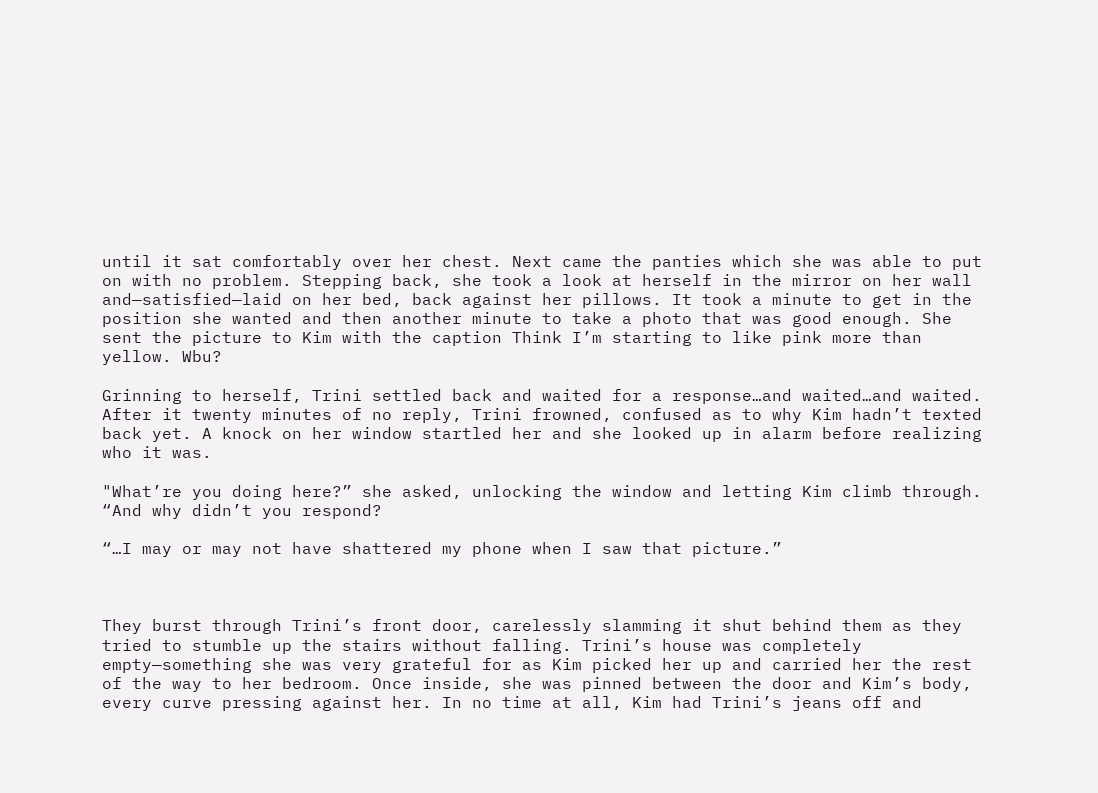until it sat comfortably over her chest. Next came the panties which she was able to put on with no problem. Stepping back, she took a look at herself in the mirror on her wall and—satisfied—laid on her bed, back against her pillows. It took a minute to get in the position she wanted and then another minute to take a photo that was good enough. She sent the picture to Kim with the caption Think I’m starting to like pink more than yellow. Wbu?

Grinning to herself, Trini settled back and waited for a response…and waited…and waited. After it twenty minutes of no reply, Trini frowned, confused as to why Kim hadn’t texted back yet. A knock on her window startled her and she looked up in alarm before realizing who it was.

"What’re you doing here?” she asked, unlocking the window and letting Kim climb through. “And why didn’t you respond?

“…I may or may not have shattered my phone when I saw that picture.”



They burst through Trini’s front door, carelessly slamming it shut behind them as they tried to stumble up the stairs without falling. Trini’s house was completely empty—something she was very grateful for as Kim picked her up and carried her the rest of the way to her bedroom. Once inside, she was pinned between the door and Kim’s body, every curve pressing against her. In no time at all, Kim had Trini’s jeans off and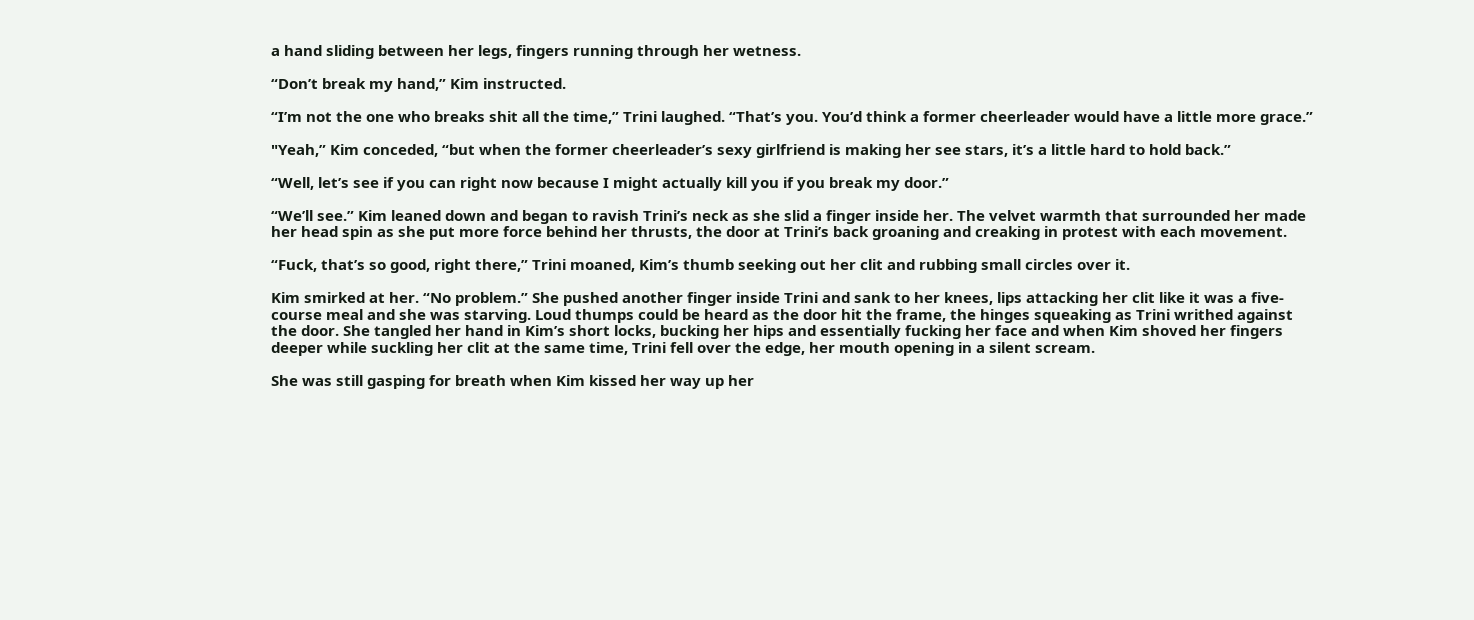a hand sliding between her legs, fingers running through her wetness.

“Don’t break my hand,” Kim instructed.

“I’m not the one who breaks shit all the time,” Trini laughed. “That’s you. You’d think a former cheerleader would have a little more grace.”

"Yeah,” Kim conceded, “but when the former cheerleader’s sexy girlfriend is making her see stars, it’s a little hard to hold back.”

“Well, let’s see if you can right now because I might actually kill you if you break my door.”

“We’ll see.” Kim leaned down and began to ravish Trini’s neck as she slid a finger inside her. The velvet warmth that surrounded her made her head spin as she put more force behind her thrusts, the door at Trini’s back groaning and creaking in protest with each movement.

“Fuck, that’s so good, right there,” Trini moaned, Kim’s thumb seeking out her clit and rubbing small circles over it.

Kim smirked at her. “No problem.” She pushed another finger inside Trini and sank to her knees, lips attacking her clit like it was a five-course meal and she was starving. Loud thumps could be heard as the door hit the frame, the hinges squeaking as Trini writhed against the door. She tangled her hand in Kim’s short locks, bucking her hips and essentially fucking her face and when Kim shoved her fingers deeper while suckling her clit at the same time, Trini fell over the edge, her mouth opening in a silent scream.

She was still gasping for breath when Kim kissed her way up her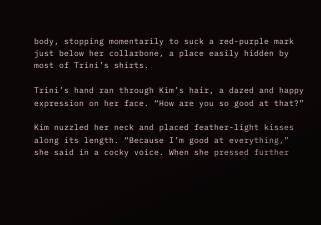body, stopping momentarily to suck a red-purple mark just below her collarbone, a place easily hidden by most of Trini’s shirts.

Trini’s hand ran through Kim’s hair, a dazed and happy expression on her face. “How are you so good at that?”

Kim nuzzled her neck and placed feather-light kisses along its length. “Because I’m good at everything,” she said in a cocky voice. When she pressed further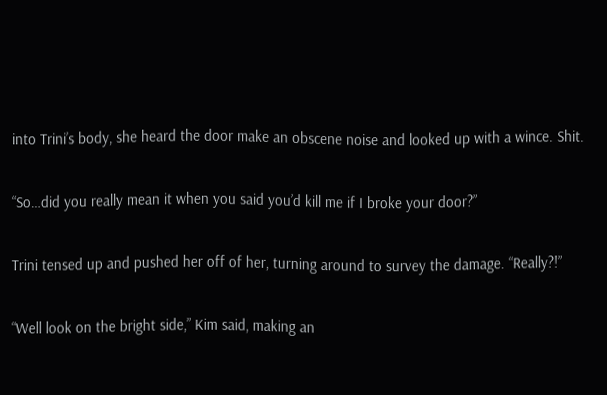into Trini’s body, she heard the door make an obscene noise and looked up with a wince. Shit.

“So…did you really mean it when you said you’d kill me if I broke your door?”

Trini tensed up and pushed her off of her, turning around to survey the damage. “Really?!”

“Well look on the bright side,” Kim said, making an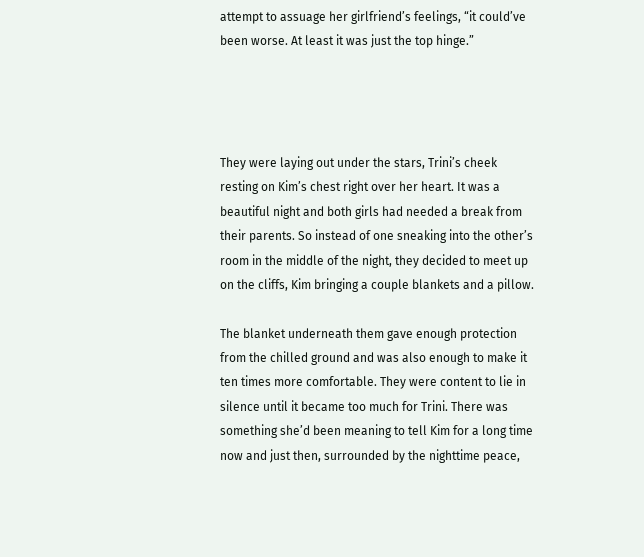attempt to assuage her girlfriend’s feelings, “it could’ve been worse. At least it was just the top hinge.”




They were laying out under the stars, Trini’s cheek resting on Kim’s chest right over her heart. It was a beautiful night and both girls had needed a break from their parents. So instead of one sneaking into the other’s room in the middle of the night, they decided to meet up on the cliffs, Kim bringing a couple blankets and a pillow.

The blanket underneath them gave enough protection from the chilled ground and was also enough to make it ten times more comfortable. They were content to lie in silence until it became too much for Trini. There was something she’d been meaning to tell Kim for a long time now and just then, surrounded by the nighttime peace,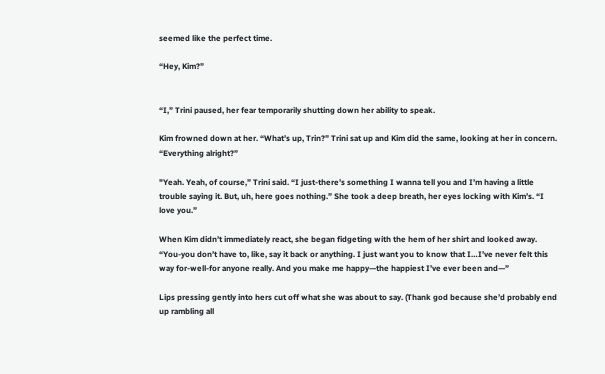seemed like the perfect time.

“Hey, Kim?”


“I,” Trini paused, her fear temporarily shutting down her ability to speak.

Kim frowned down at her. “What’s up, Trin?” Trini sat up and Kim did the same, looking at her in concern. “Everything alright?”

"Yeah. Yeah, of course,” Trini said. “I just-there’s something I wanna tell you and I’m having a little trouble saying it. But, uh, here goes nothing.” She took a deep breath, her eyes locking with Kim’s. “I love you.”

When Kim didn’t immediately react, she began fidgeting with the hem of her shirt and looked away. “You-you don’t have to, like, say it back or anything. I just want you to know that I…I’ve never felt this way for-well-for anyone really. And you make me happy—the happiest I’ve ever been and—”

Lips pressing gently into hers cut off what she was about to say. (Thank god because she’d probably end up rambling all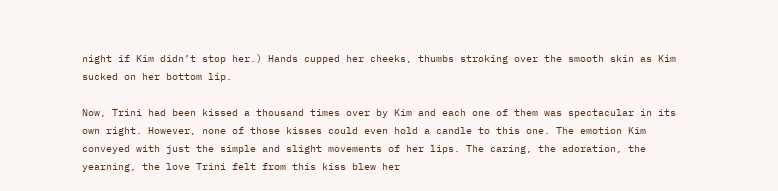night if Kim didn’t stop her.) Hands cupped her cheeks, thumbs stroking over the smooth skin as Kim sucked on her bottom lip.

Now, Trini had been kissed a thousand times over by Kim and each one of them was spectacular in its own right. However, none of those kisses could even hold a candle to this one. The emotion Kim conveyed with just the simple and slight movements of her lips. The caring, the adoration, the yearning, the love Trini felt from this kiss blew her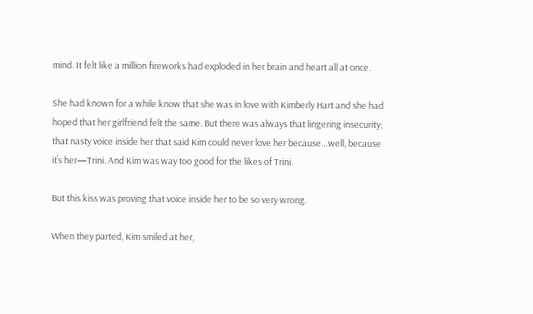mind. It felt like a million fireworks had exploded in her brain and heart all at once.

She had known for a while know that she was in love with Kimberly Hart and she had hoped that her girlfriend felt the same. But there was always that lingering insecurity; that nasty voice inside her that said Kim could never love her because…well, because it’s her—Trini. And Kim was way too good for the likes of Trini.

But this kiss was proving that voice inside her to be so very wrong.

When they parted, Kim smiled at her,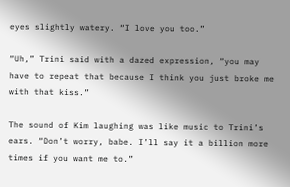eyes slightly watery. “I love you too.”

“Uh,” Trini said with a dazed expression, “you may have to repeat that because I think you just broke me with that kiss.”

The sound of Kim laughing was like music to Trini’s ears. “Don’t worry, babe. I’ll say it a billion more times if you want me to.”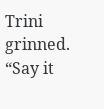Trini grinned. “Say it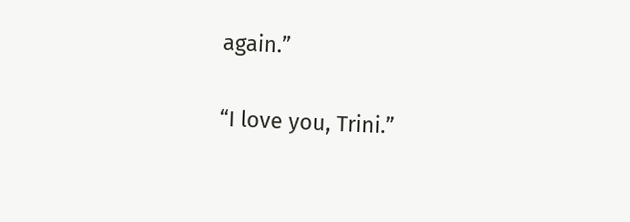again.”

“I love you, Trini.”